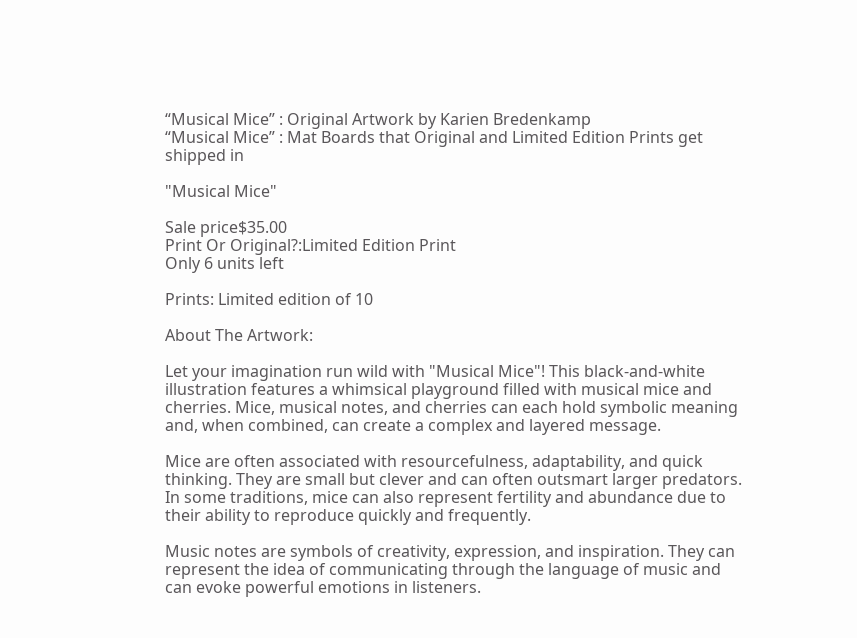“Musical Mice” : Original Artwork by Karien Bredenkamp
“Musical Mice” : Mat Boards that Original and Limited Edition Prints get shipped in

"Musical Mice"

Sale price$35.00
Print Or Original?:Limited Edition Print
Only 6 units left

Prints: Limited edition of 10

About The Artwork:

Let your imagination run wild with "Musical Mice"! This black-and-white illustration features a whimsical playground filled with musical mice and cherries. Mice, musical notes, and cherries can each hold symbolic meaning and, when combined, can create a complex and layered message.

Mice are often associated with resourcefulness, adaptability, and quick thinking. They are small but clever and can often outsmart larger predators. In some traditions, mice can also represent fertility and abundance due to their ability to reproduce quickly and frequently.

Music notes are symbols of creativity, expression, and inspiration. They can represent the idea of communicating through the language of music and can evoke powerful emotions in listeners.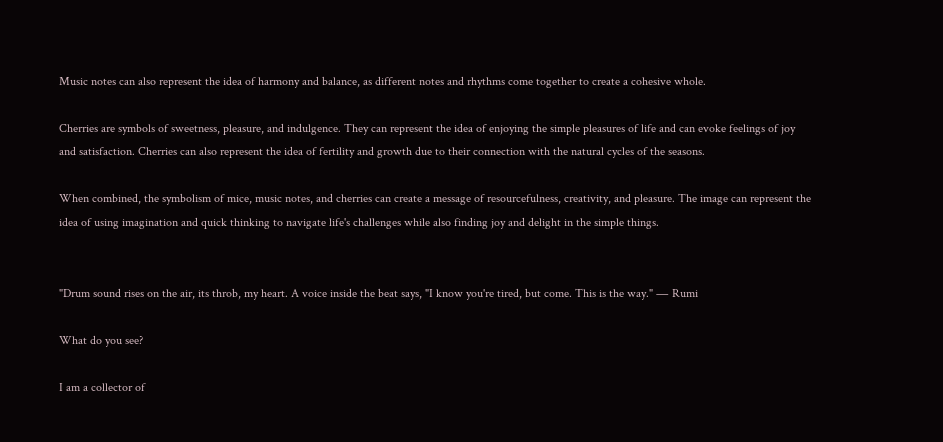Music notes can also represent the idea of harmony and balance, as different notes and rhythms come together to create a cohesive whole.

Cherries are symbols of sweetness, pleasure, and indulgence. They can represent the idea of enjoying the simple pleasures of life and can evoke feelings of joy and satisfaction. Cherries can also represent the idea of fertility and growth due to their connection with the natural cycles of the seasons.

When combined, the symbolism of mice, music notes, and cherries can create a message of resourcefulness, creativity, and pleasure. The image can represent the idea of using imagination and quick thinking to navigate life's challenges while also finding joy and delight in the simple things.


"Drum sound rises on the air, its throb, my heart. A voice inside the beat says, "I know you're tired, but come. This is the way." ― Rumi

What do you see?

I am a collector of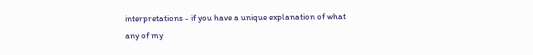interpretations - if you have a unique explanation of what any of my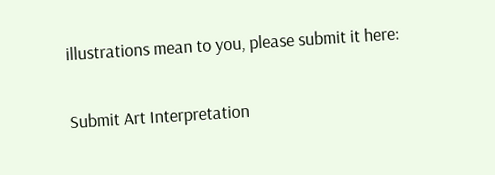illustrations mean to you, please submit it here:

Submit Art Interpretation